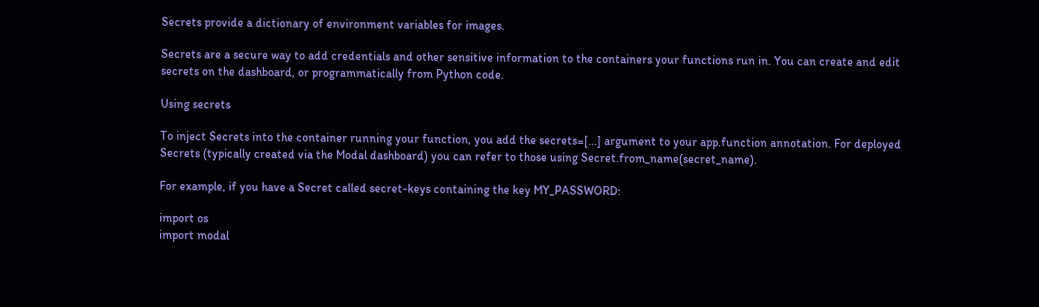Secrets provide a dictionary of environment variables for images.

Secrets are a secure way to add credentials and other sensitive information to the containers your functions run in. You can create and edit secrets on the dashboard, or programmatically from Python code.

Using secrets

To inject Secrets into the container running your function, you add the secrets=[...] argument to your app.function annotation. For deployed Secrets (typically created via the Modal dashboard) you can refer to those using Secret.from_name(secret_name).

For example, if you have a Secret called secret-keys containing the key MY_PASSWORD:

import os
import modal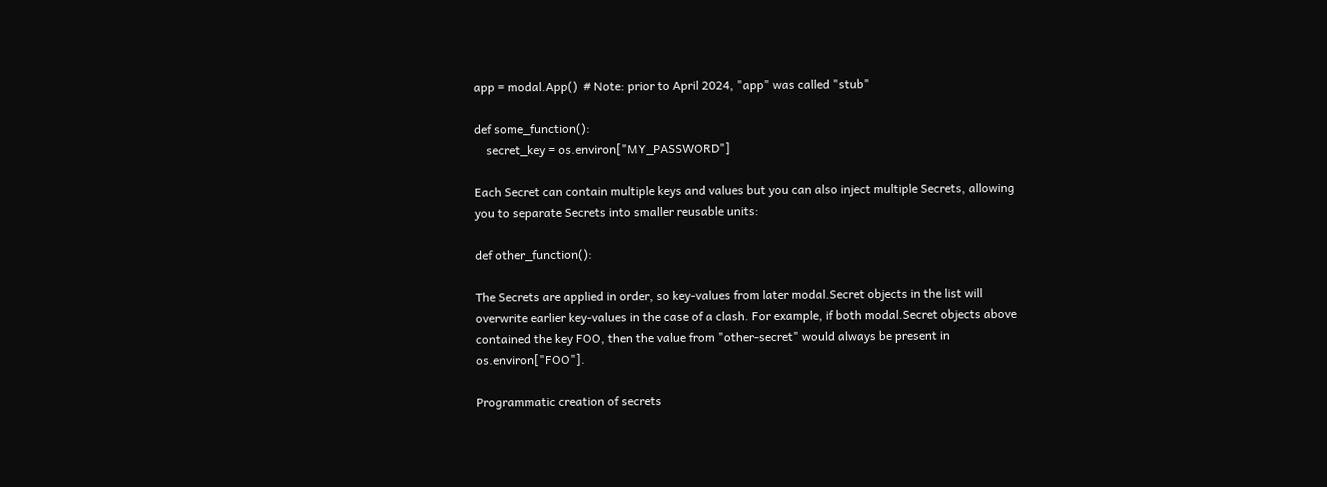app = modal.App()  # Note: prior to April 2024, "app" was called "stub"

def some_function():
    secret_key = os.environ["MY_PASSWORD"]

Each Secret can contain multiple keys and values but you can also inject multiple Secrets, allowing you to separate Secrets into smaller reusable units:

def other_function():

The Secrets are applied in order, so key-values from later modal.Secret objects in the list will overwrite earlier key-values in the case of a clash. For example, if both modal.Secret objects above contained the key FOO, then the value from "other-secret" would always be present in os.environ["FOO"].

Programmatic creation of secrets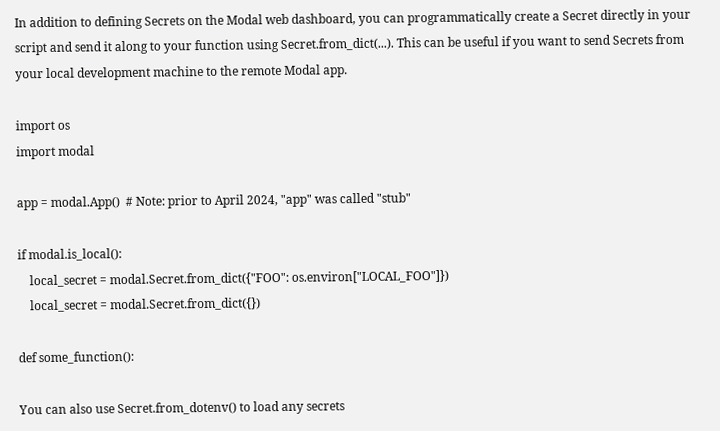In addition to defining Secrets on the Modal web dashboard, you can programmatically create a Secret directly in your script and send it along to your function using Secret.from_dict(...). This can be useful if you want to send Secrets from your local development machine to the remote Modal app.

import os
import modal

app = modal.App()  # Note: prior to April 2024, "app" was called "stub"

if modal.is_local():
    local_secret = modal.Secret.from_dict({"FOO": os.environ["LOCAL_FOO"]})
    local_secret = modal.Secret.from_dict({})

def some_function():

You can also use Secret.from_dotenv() to load any secrets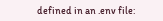defined in an .env file: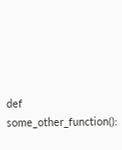def some_other_function():